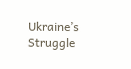Ukraine’s Struggle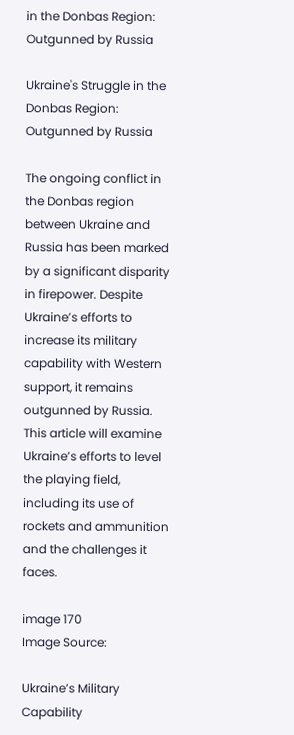in the Donbas Region: Outgunned by Russia

Ukraine's Struggle in the Donbas Region: Outgunned by Russia

The ongoing conflict in the Donbas region between Ukraine and Russia has been marked by a significant disparity in firepower. Despite Ukraine’s efforts to increase its military capability with Western support, it remains outgunned by Russia. This article will examine Ukraine’s efforts to level the playing field, including its use of rockets and ammunition and the challenges it faces.

image 170
Image Source:

Ukraine’s Military Capability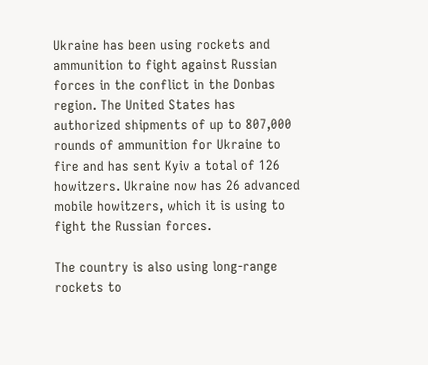Ukraine has been using rockets and ammunition to fight against Russian forces in the conflict in the Donbas region. The United States has authorized shipments of up to 807,000 rounds of ammunition for Ukraine to fire and has sent Kyiv a total of 126 howitzers. Ukraine now has 26 advanced mobile howitzers, which it is using to fight the Russian forces.

The country is also using long-range rockets to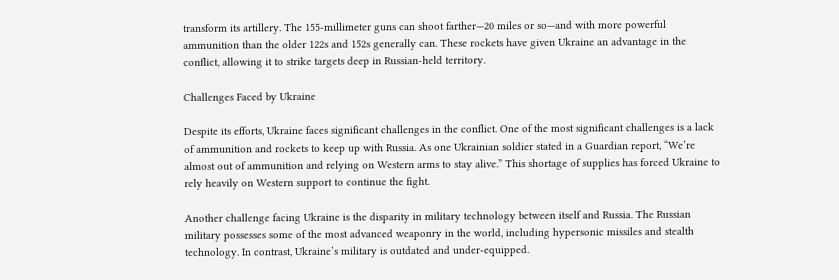transform its artillery. The 155-millimeter guns can shoot farther—20 miles or so—and with more powerful ammunition than the older 122s and 152s generally can. These rockets have given Ukraine an advantage in the conflict, allowing it to strike targets deep in Russian-held territory.

Challenges Faced by Ukraine

Despite its efforts, Ukraine faces significant challenges in the conflict. One of the most significant challenges is a lack of ammunition and rockets to keep up with Russia. As one Ukrainian soldier stated in a Guardian report, “We’re almost out of ammunition and relying on Western arms to stay alive.” This shortage of supplies has forced Ukraine to rely heavily on Western support to continue the fight.

Another challenge facing Ukraine is the disparity in military technology between itself and Russia. The Russian military possesses some of the most advanced weaponry in the world, including hypersonic missiles and stealth technology. In contrast, Ukraine’s military is outdated and under-equipped.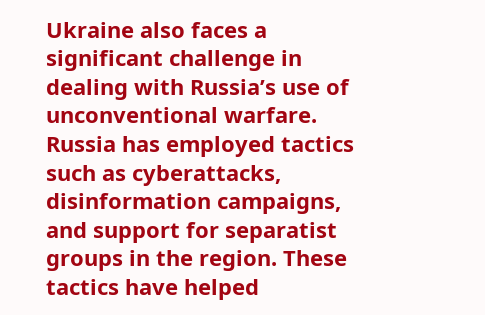Ukraine also faces a significant challenge in dealing with Russia’s use of unconventional warfare. Russia has employed tactics such as cyberattacks, disinformation campaigns, and support for separatist groups in the region. These tactics have helped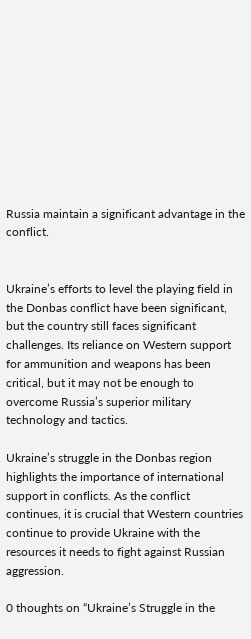Russia maintain a significant advantage in the conflict.


Ukraine’s efforts to level the playing field in the Donbas conflict have been significant, but the country still faces significant challenges. Its reliance on Western support for ammunition and weapons has been critical, but it may not be enough to overcome Russia’s superior military technology and tactics.

Ukraine’s struggle in the Donbas region highlights the importance of international support in conflicts. As the conflict continues, it is crucial that Western countries continue to provide Ukraine with the resources it needs to fight against Russian aggression.

0 thoughts on “Ukraine’s Struggle in the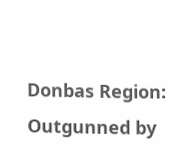Donbas Region: Outgunned by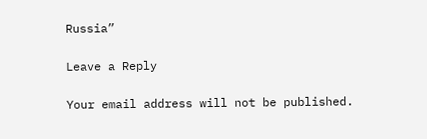Russia”

Leave a Reply

Your email address will not be published.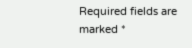Required fields are marked *